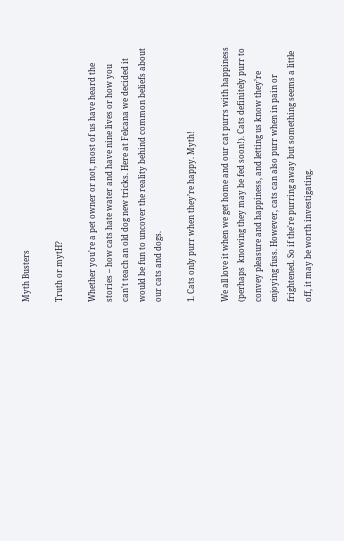Myth Busters

Truth or mytH?

Whether you're a pet owner or not, most of us have heard the stories – how cats hate water and have nine lives or how you can't teach an old dog new tricks. Here at Felcana we decided it would be fun to uncover the reality behind common beliefs about our cats and dogs.

1. Cats only purr when they’re happy. Myth!

We all love it when we get home and our cat purrs with happiness (perhaps  knowing they may be fed soon!). Cats definitely purr to convey pleasure and happiness, and letting us know they’re enjoying fuss. However, cats can also purr when in pain or frightened. So if the're purring away but something seems a little off, it may be worth investigating.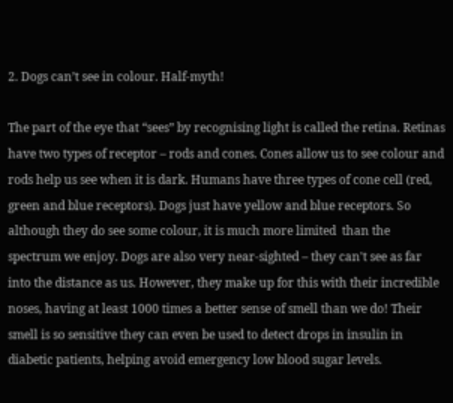2. Dogs can’t see in colour. Half-myth!

The part of the eye that “sees” by recognising light is called the retina. Retinas have two types of receptor – rods and cones. Cones allow us to see colour and rods help us see when it is dark. Humans have three types of cone cell (red, green and blue receptors). Dogs just have yellow and blue receptors. So although they do see some colour, it is much more limited  than the spectrum we enjoy. Dogs are also very near-sighted – they can't see as far into the distance as us. However, they make up for this with their incredible noses, having at least 1000 times a better sense of smell than we do! Their smell is so sensitive they can even be used to detect drops in insulin in diabetic patients, helping avoid emergency low blood sugar levels.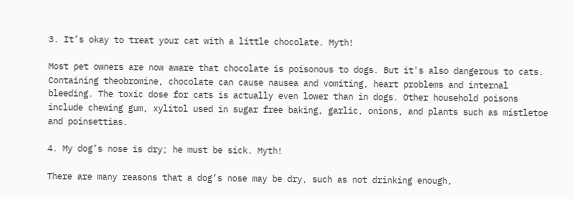3. It’s okay to treat your cat with a little chocolate. Myth!

Most pet owners are now aware that chocolate is poisonous to dogs. But it's also dangerous to cats. Containing theobromine, chocolate can cause nausea and vomiting, heart problems and internal bleeding. The toxic dose for cats is actually even lower than in dogs. Other household poisons include chewing gum, xylitol used in sugar free baking, garlic, onions, and plants such as mistletoe and poinsettias.

4. My dog’s nose is dry; he must be sick. Myth!

There are many reasons that a dog’s nose may be dry, such as not drinking enough,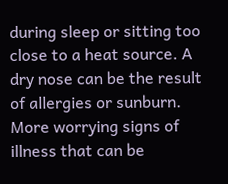during sleep or sitting too close to a heat source. A dry nose can be the result of allergies or sunburn. More worrying signs of illness that can be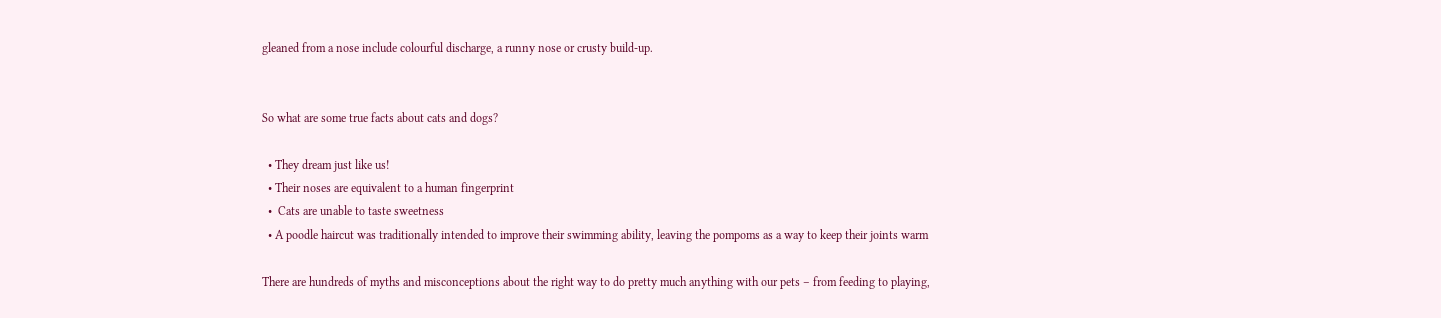gleaned from a nose include colourful discharge, a runny nose or crusty build-up.


So what are some true facts about cats and dogs?

  • They dream just like us!
  • Their noses are equivalent to a human fingerprint
  •  Cats are unable to taste sweetness
  • A poodle haircut was traditionally intended to improve their swimming ability, leaving the pompoms as a way to keep their joints warm

There are hundreds of myths and misconceptions about the right way to do pretty much anything with our pets – from feeding to playing,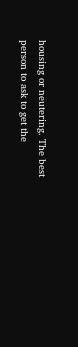housing or neutering. The best person to ask to get the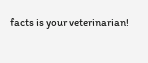facts is your veterinarian!